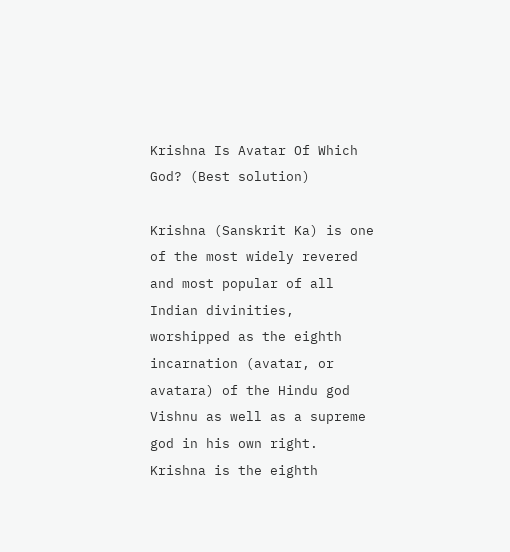Krishna Is Avatar Of Which God? (Best solution)

Krishna (Sanskrit Ka) is one of the most widely revered and most popular of all Indian divinities, worshipped as the eighth incarnation (avatar, or avatara) of the Hindu god Vishnu as well as a supreme god in his own right. Krishna is the eighth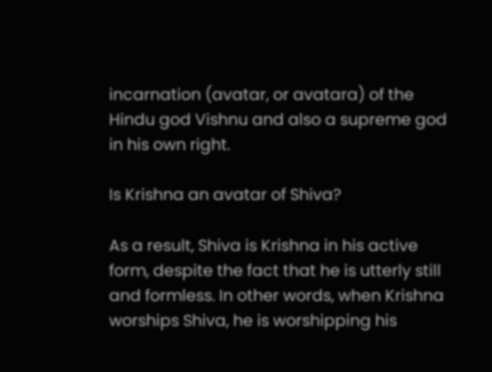incarnation (avatar, or avatara) of the Hindu god Vishnu and also a supreme god in his own right.

Is Krishna an avatar of Shiva?

As a result, Shiva is Krishna in his active form, despite the fact that he is utterly still and formless. In other words, when Krishna worships Shiva, he is worshipping his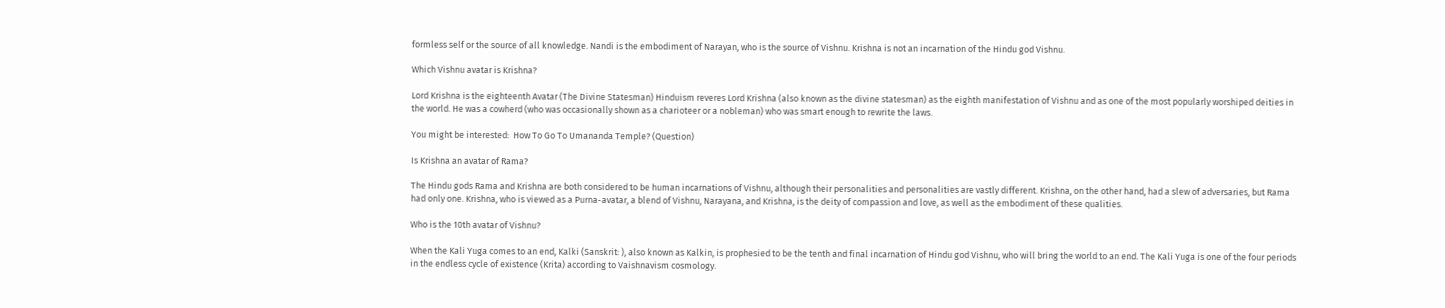formless self or the source of all knowledge. Nandi is the embodiment of Narayan, who is the source of Vishnu. Krishna is not an incarnation of the Hindu god Vishnu.

Which Vishnu avatar is Krishna?

Lord Krishna is the eighteenth Avatar (The Divine Statesman) Hinduism reveres Lord Krishna (also known as the divine statesman) as the eighth manifestation of Vishnu and as one of the most popularly worshiped deities in the world. He was a cowherd (who was occasionally shown as a charioteer or a nobleman) who was smart enough to rewrite the laws.

You might be interested:  How To Go To Umananda Temple? (Question)

Is Krishna an avatar of Rama?

The Hindu gods Rama and Krishna are both considered to be human incarnations of Vishnu, although their personalities and personalities are vastly different. Krishna, on the other hand, had a slew of adversaries, but Rama had only one. Krishna, who is viewed as a Purna-avatar, a blend of Vishnu, Narayana, and Krishna, is the deity of compassion and love, as well as the embodiment of these qualities.

Who is the 10th avatar of Vishnu?

When the Kali Yuga comes to an end, Kalki (Sanskrit: ), also known as Kalkin, is prophesied to be the tenth and final incarnation of Hindu god Vishnu, who will bring the world to an end. The Kali Yuga is one of the four periods in the endless cycle of existence (Krita) according to Vaishnavism cosmology.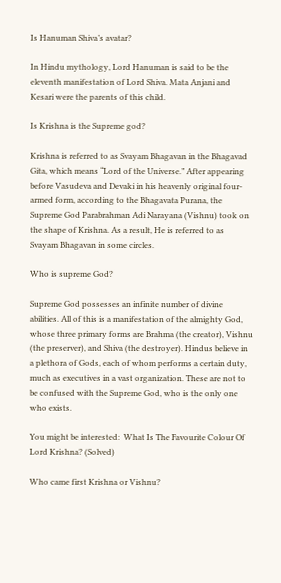Is Hanuman Shiva’s avatar?

In Hindu mythology, Lord Hanuman is said to be the eleventh manifestation of Lord Shiva. Mata Anjani and Kesari were the parents of this child.

Is Krishna is the Supreme god?

Krishna is referred to as Svayam Bhagavan in the Bhagavad Gita, which means “Lord of the Universe.” After appearing before Vasudeva and Devaki in his heavenly original four-armed form, according to the Bhagavata Purana, the Supreme God Parabrahman Adi Narayana (Vishnu) took on the shape of Krishna. As a result, He is referred to as Svayam Bhagavan in some circles.

Who is supreme God?

Supreme God possesses an infinite number of divine abilities. All of this is a manifestation of the almighty God, whose three primary forms are Brahma (the creator), Vishnu (the preserver), and Shiva (the destroyer). Hindus believe in a plethora of Gods, each of whom performs a certain duty, much as executives in a vast organization. These are not to be confused with the Supreme God, who is the only one who exists.

You might be interested:  What Is The Favourite Colour Of Lord Krishna? (Solved)

Who came first Krishna or Vishnu?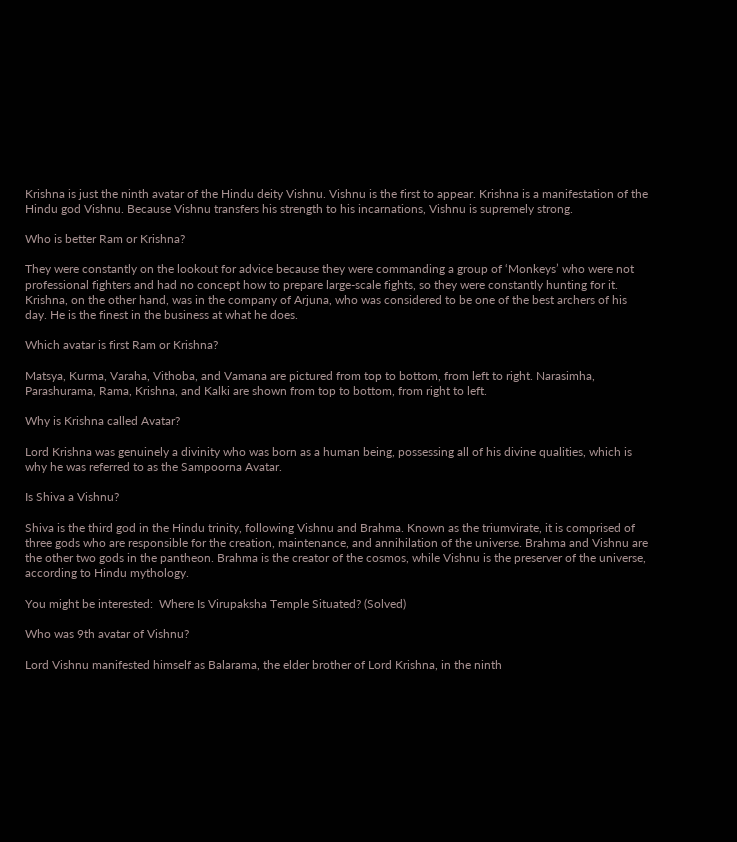Krishna is just the ninth avatar of the Hindu deity Vishnu. Vishnu is the first to appear. Krishna is a manifestation of the Hindu god Vishnu. Because Vishnu transfers his strength to his incarnations, Vishnu is supremely strong.

Who is better Ram or Krishna?

They were constantly on the lookout for advice because they were commanding a group of ‘Monkeys’ who were not professional fighters and had no concept how to prepare large-scale fights, so they were constantly hunting for it. Krishna, on the other hand, was in the company of Arjuna, who was considered to be one of the best archers of his day. He is the finest in the business at what he does.

Which avatar is first Ram or Krishna?

Matsya, Kurma, Varaha, Vithoba, and Vamana are pictured from top to bottom, from left to right. Narasimha, Parashurama, Rama, Krishna, and Kalki are shown from top to bottom, from right to left.

Why is Krishna called Avatar?

Lord Krishna was genuinely a divinity who was born as a human being, possessing all of his divine qualities, which is why he was referred to as the Sampoorna Avatar.

Is Shiva a Vishnu?

Shiva is the third god in the Hindu trinity, following Vishnu and Brahma. Known as the triumvirate, it is comprised of three gods who are responsible for the creation, maintenance, and annihilation of the universe. Brahma and Vishnu are the other two gods in the pantheon. Brahma is the creator of the cosmos, while Vishnu is the preserver of the universe, according to Hindu mythology.

You might be interested:  Where Is Virupaksha Temple Situated? (Solved)

Who was 9th avatar of Vishnu?

Lord Vishnu manifested himself as Balarama, the elder brother of Lord Krishna, in the ninth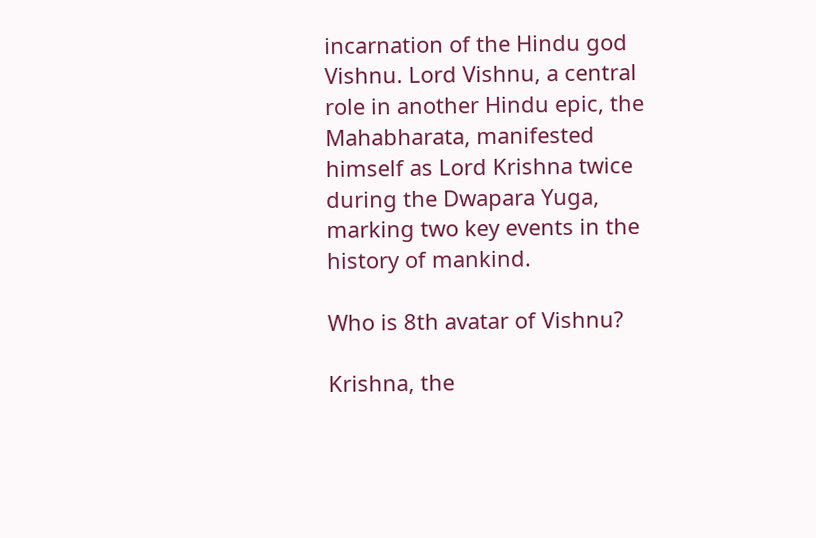incarnation of the Hindu god Vishnu. Lord Vishnu, a central role in another Hindu epic, the Mahabharata, manifested himself as Lord Krishna twice during the Dwapara Yuga, marking two key events in the history of mankind.

Who is 8th avatar of Vishnu?

Krishna, the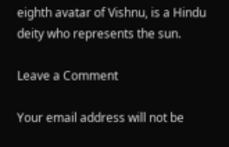eighth avatar of Vishnu, is a Hindu deity who represents the sun.

Leave a Comment

Your email address will not be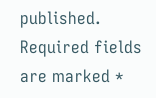published. Required fields are marked *